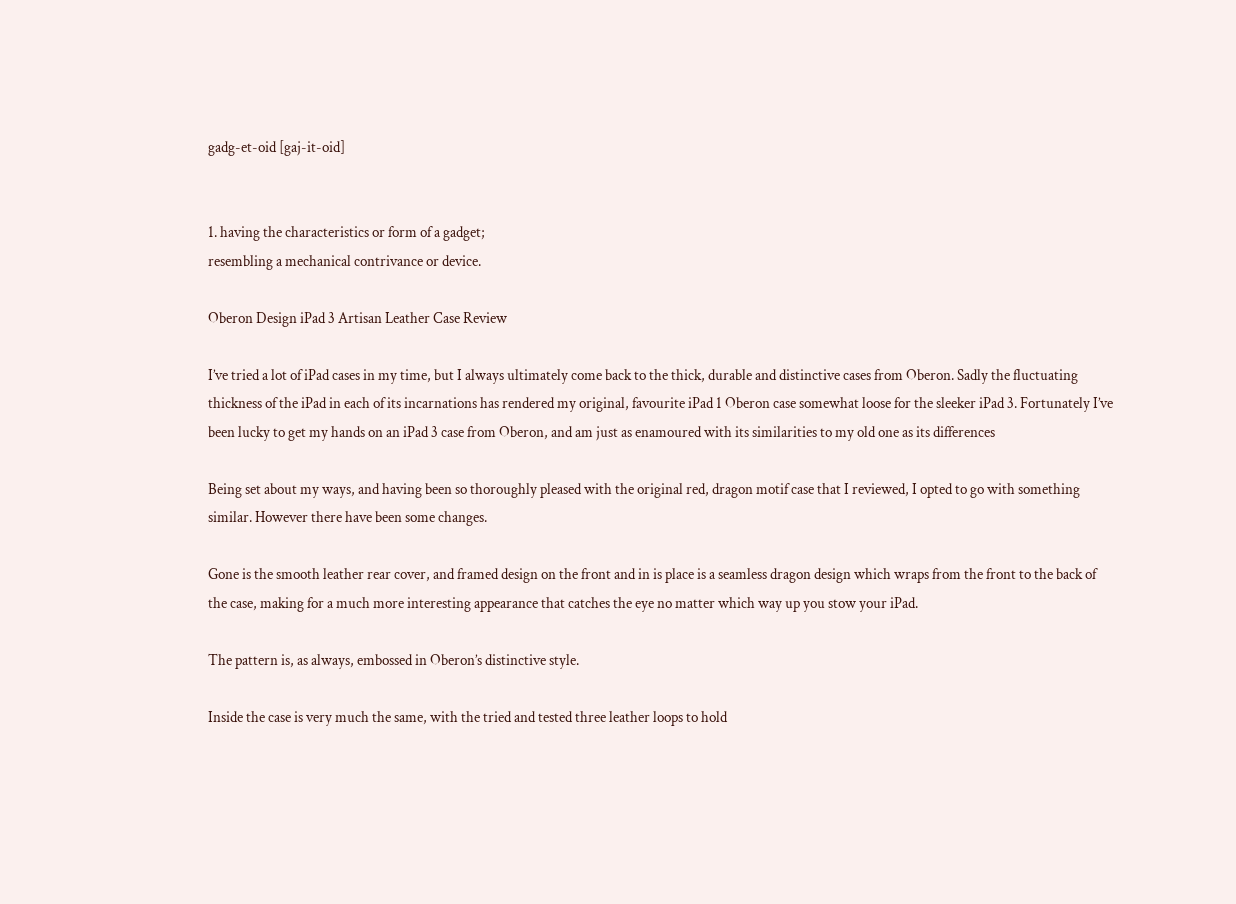gadg-et-oid [gaj-it-oid]


1. having the characteristics or form of a gadget;
resembling a mechanical contrivance or device.

Oberon Design iPad 3 Artisan Leather Case Review

I’ve tried a lot of iPad cases in my time, but I always ultimately come back to the thick, durable and distinctive cases from Oberon. Sadly the fluctuating thickness of the iPad in each of its incarnations has rendered my original, favourite iPad 1 Oberon case somewhat loose for the sleeker iPad 3. Fortunately I’ve been lucky to get my hands on an iPad 3 case from Oberon, and am just as enamoured with its similarities to my old one as its differences

Being set about my ways, and having been so thoroughly pleased with the original red, dragon motif case that I reviewed, I opted to go with something similar. However there have been some changes.

Gone is the smooth leather rear cover, and framed design on the front and in is place is a seamless dragon design which wraps from the front to the back of the case, making for a much more interesting appearance that catches the eye no matter which way up you stow your iPad.

The pattern is, as always, embossed in Oberon’s distinctive style.

Inside the case is very much the same, with the tried and tested three leather loops to hold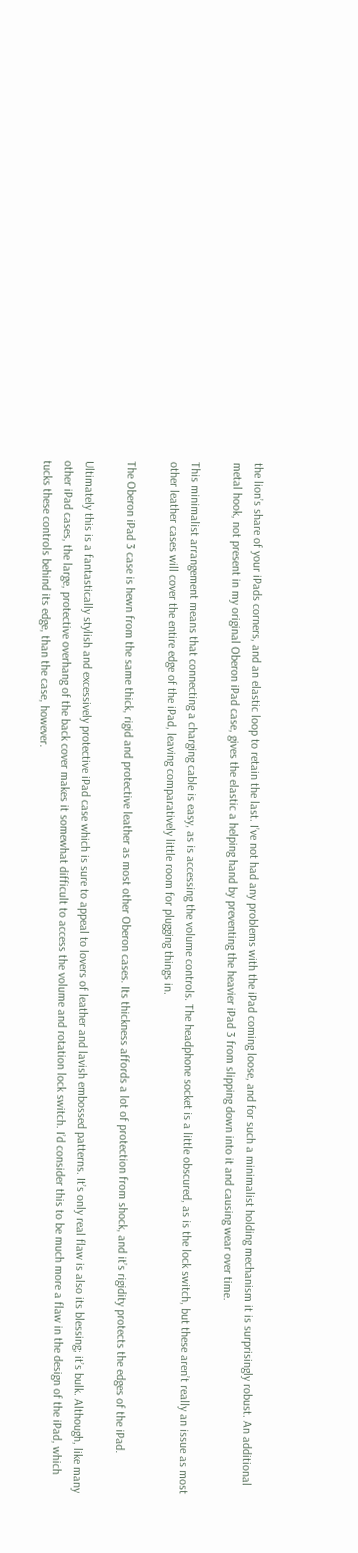the lion’s share of your iPads corners, and an elastic loop to retain the last. I’ve not had any problems with the iPad coming loose, and for such a minimalist holding mechanism it is surprisingly robust. An additional metal hook, not present in my original Oberon iPad case, gives the elastic a helping hand by preventing the heavier iPad 3 from slipping down into it and causing wear over time.

This minimalist arrangement means that connecting a charging cable is easy, as is accessing the volume controls. The headphone socket is a little obscured, as is the lock switch, but these aren’t really an issue as most other leather cases will cover the entire edge of the iPad, leaving comparatively little room for plugging things in.

The Oberon iPad 3 case is hewn from the same thick, rigid and protective leather as most other Oberon cases. Its thickness affords a lot of protection from shock, and it’s rigidity protects the edges of the iPad.

Ultimately this is a fantastically stylish and excessively protective iPad case which is sure to appeal to lovers of leather and lavish embossed patterns. It’s only real flaw is also its blessing; it’s bulk. Although, like many other iPad cases, the large, protective overhang of the back cover makes it somewhat difficult to access the volume and rotation lock switch. I’d consider this to be much more a flaw in the design of the iPad, which tucks these controls behind its edge, than the case, however.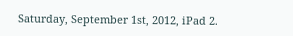Saturday, September 1st, 2012, iPad 2.